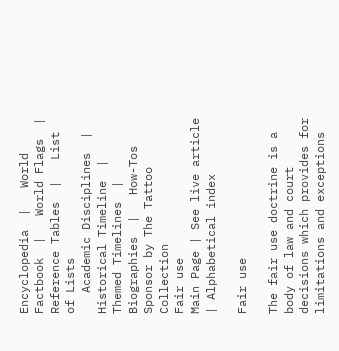Encyclopedia  |   World Factbook  |   World Flags  |   Reference Tables  |   List of Lists
   Academic Disciplines  |   Historical Timeline  |   Themed Timelines  |   Biographies  |   How-Tos
Sponsor by The Tattoo Collection
Fair use
Main Page | See live article | Alphabetical index

Fair use

The fair use doctrine is a body of law and court decisions which provides for limitations and exceptions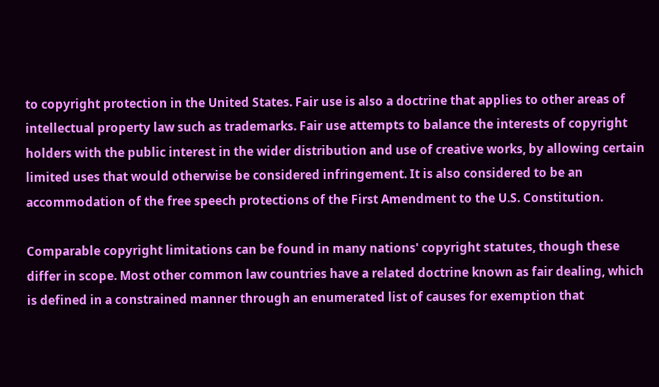to copyright protection in the United States. Fair use is also a doctrine that applies to other areas of intellectual property law such as trademarks. Fair use attempts to balance the interests of copyright holders with the public interest in the wider distribution and use of creative works, by allowing certain limited uses that would otherwise be considered infringement. It is also considered to be an accommodation of the free speech protections of the First Amendment to the U.S. Constitution.

Comparable copyright limitations can be found in many nations' copyright statutes, though these differ in scope. Most other common law countries have a related doctrine known as fair dealing, which is defined in a constrained manner through an enumerated list of causes for exemption that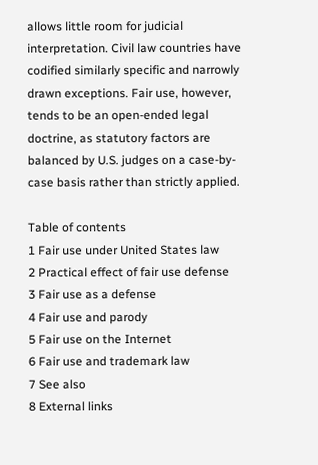allows little room for judicial interpretation. Civil law countries have codified similarly specific and narrowly drawn exceptions. Fair use, however, tends to be an open-ended legal doctrine, as statutory factors are balanced by U.S. judges on a case-by-case basis rather than strictly applied.

Table of contents
1 Fair use under United States law
2 Practical effect of fair use defense
3 Fair use as a defense
4 Fair use and parody
5 Fair use on the Internet
6 Fair use and trademark law
7 See also
8 External links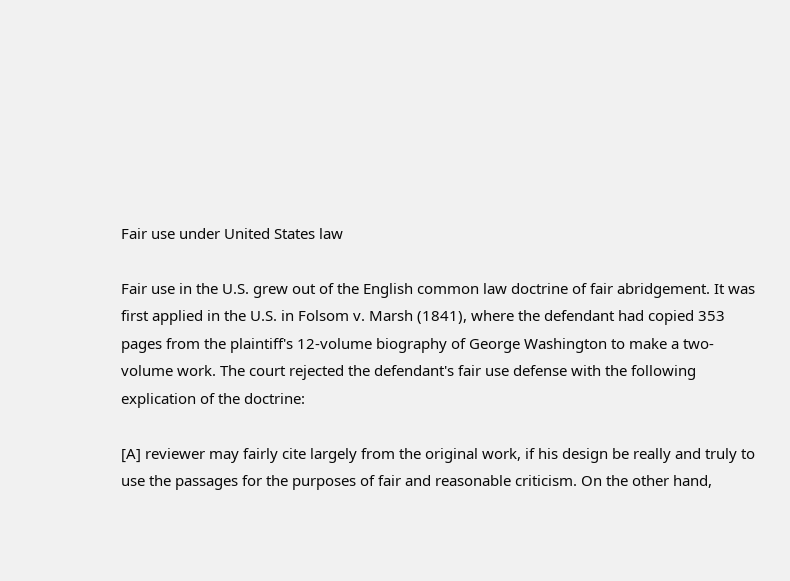Fair use under United States law

Fair use in the U.S. grew out of the English common law doctrine of fair abridgement. It was first applied in the U.S. in Folsom v. Marsh (1841), where the defendant had copied 353 pages from the plaintiff's 12-volume biography of George Washington to make a two-volume work. The court rejected the defendant's fair use defense with the following explication of the doctrine:

[A] reviewer may fairly cite largely from the original work, if his design be really and truly to use the passages for the purposes of fair and reasonable criticism. On the other hand,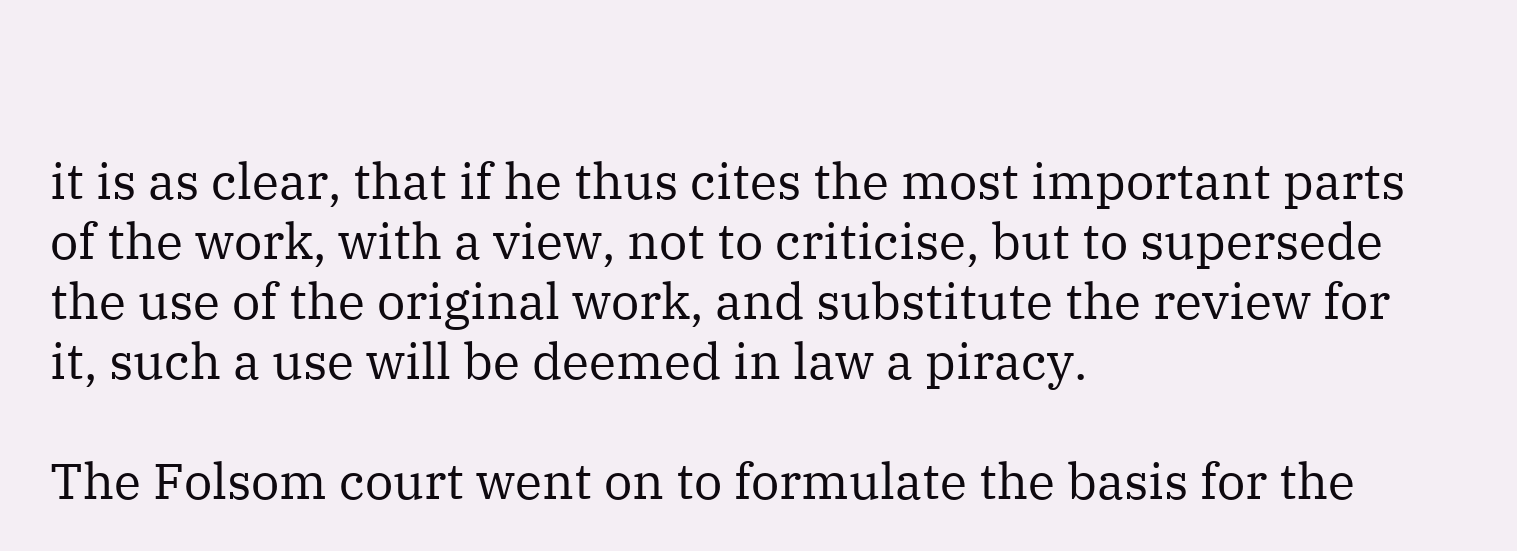it is as clear, that if he thus cites the most important parts of the work, with a view, not to criticise, but to supersede the use of the original work, and substitute the review for it, such a use will be deemed in law a piracy.

The Folsom court went on to formulate the basis for the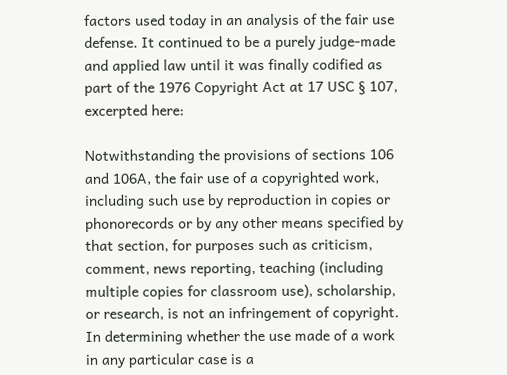factors used today in an analysis of the fair use defense. It continued to be a purely judge-made and applied law until it was finally codified as part of the 1976 Copyright Act at 17 USC § 107, excerpted here:

Notwithstanding the provisions of sections 106 and 106A, the fair use of a copyrighted work, including such use by reproduction in copies or phonorecords or by any other means specified by that section, for purposes such as criticism, comment, news reporting, teaching (including multiple copies for classroom use), scholarship, or research, is not an infringement of copyright. In determining whether the use made of a work in any particular case is a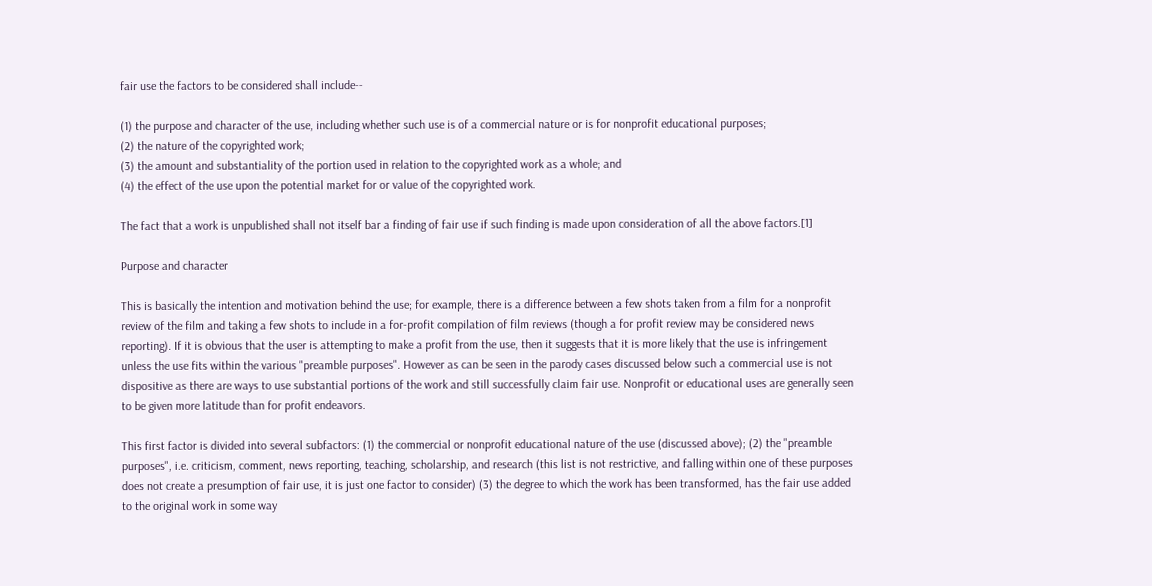fair use the factors to be considered shall include--

(1) the purpose and character of the use, including whether such use is of a commercial nature or is for nonprofit educational purposes;
(2) the nature of the copyrighted work;
(3) the amount and substantiality of the portion used in relation to the copyrighted work as a whole; and
(4) the effect of the use upon the potential market for or value of the copyrighted work.

The fact that a work is unpublished shall not itself bar a finding of fair use if such finding is made upon consideration of all the above factors.[1]

Purpose and character

This is basically the intention and motivation behind the use; for example, there is a difference between a few shots taken from a film for a nonprofit review of the film and taking a few shots to include in a for-profit compilation of film reviews (though a for profit review may be considered news reporting). If it is obvious that the user is attempting to make a profit from the use, then it suggests that it is more likely that the use is infringement unless the use fits within the various "preamble purposes". However as can be seen in the parody cases discussed below such a commercial use is not dispositive as there are ways to use substantial portions of the work and still successfully claim fair use. Nonprofit or educational uses are generally seen to be given more latitude than for profit endeavors.

This first factor is divided into several subfactors: (1) the commercial or nonprofit educational nature of the use (discussed above); (2) the "preamble purposes", i.e. criticism, comment, news reporting, teaching, scholarship, and research (this list is not restrictive, and falling within one of these purposes does not create a presumption of fair use, it is just one factor to consider) (3) the degree to which the work has been transformed, has the fair use added to the original work in some way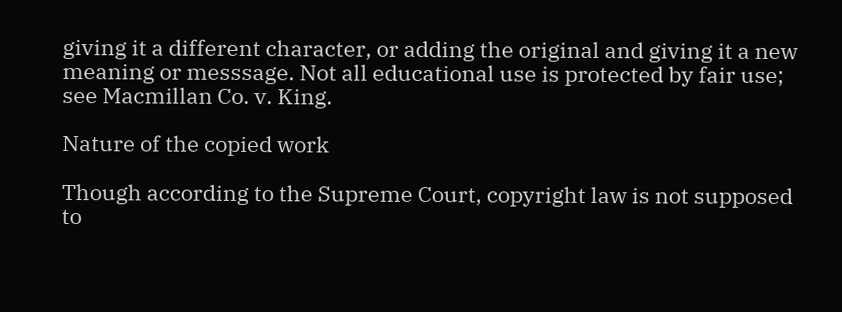giving it a different character, or adding the original and giving it a new meaning or messsage. Not all educational use is protected by fair use; see Macmillan Co. v. King.

Nature of the copied work

Though according to the Supreme Court, copyright law is not supposed to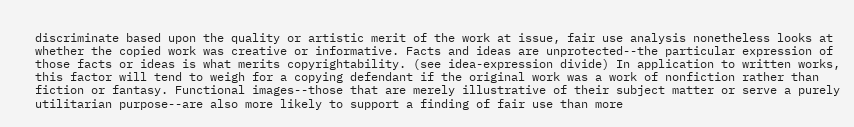discriminate based upon the quality or artistic merit of the work at issue, fair use analysis nonetheless looks at whether the copied work was creative or informative. Facts and ideas are unprotected--the particular expression of those facts or ideas is what merits copyrightability. (see idea-expression divide) In application to written works, this factor will tend to weigh for a copying defendant if the original work was a work of nonfiction rather than fiction or fantasy. Functional images--those that are merely illustrative of their subject matter or serve a purely utilitarian purpose--are also more likely to support a finding of fair use than more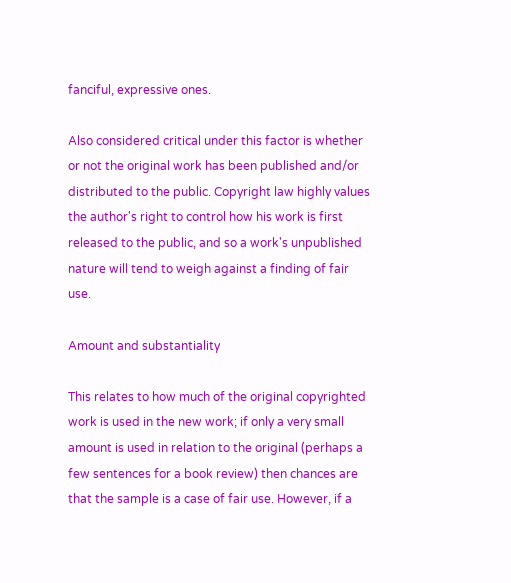fanciful, expressive ones.

Also considered critical under this factor is whether or not the original work has been published and/or distributed to the public. Copyright law highly values the author's right to control how his work is first released to the public, and so a work's unpublished nature will tend to weigh against a finding of fair use.

Amount and substantiality

This relates to how much of the original copyrighted work is used in the new work; if only a very small amount is used in relation to the original (perhaps a few sentences for a book review) then chances are that the sample is a case of fair use. However, if a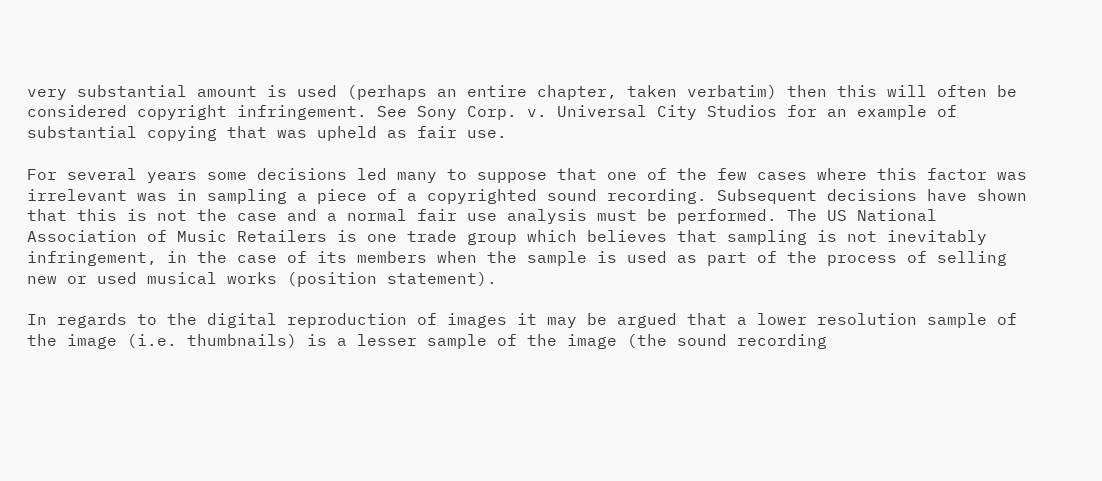very substantial amount is used (perhaps an entire chapter, taken verbatim) then this will often be considered copyright infringement. See Sony Corp. v. Universal City Studios for an example of substantial copying that was upheld as fair use.

For several years some decisions led many to suppose that one of the few cases where this factor was irrelevant was in sampling a piece of a copyrighted sound recording. Subsequent decisions have shown that this is not the case and a normal fair use analysis must be performed. The US National Association of Music Retailers is one trade group which believes that sampling is not inevitably infringement, in the case of its members when the sample is used as part of the process of selling new or used musical works (position statement).

In regards to the digital reproduction of images it may be argued that a lower resolution sample of the image (i.e. thumbnails) is a lesser sample of the image (the sound recording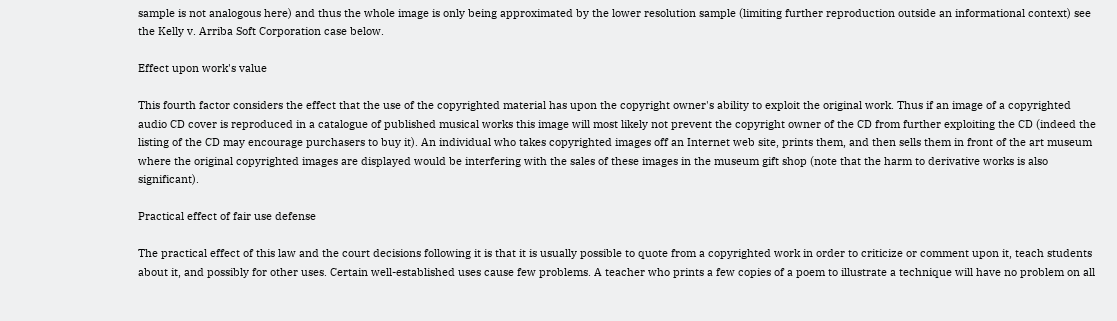sample is not analogous here) and thus the whole image is only being approximated by the lower resolution sample (limiting further reproduction outside an informational context) see the Kelly v. Arriba Soft Corporation case below.

Effect upon work's value

This fourth factor considers the effect that the use of the copyrighted material has upon the copyright owner's ability to exploit the original work. Thus if an image of a copyrighted audio CD cover is reproduced in a catalogue of published musical works this image will most likely not prevent the copyright owner of the CD from further exploiting the CD (indeed the listing of the CD may encourage purchasers to buy it). An individual who takes copyrighted images off an Internet web site, prints them, and then sells them in front of the art museum where the original copyrighted images are displayed would be interfering with the sales of these images in the museum gift shop (note that the harm to derivative works is also significant).

Practical effect of fair use defense

The practical effect of this law and the court decisions following it is that it is usually possible to quote from a copyrighted work in order to criticize or comment upon it, teach students about it, and possibly for other uses. Certain well-established uses cause few problems. A teacher who prints a few copies of a poem to illustrate a technique will have no problem on all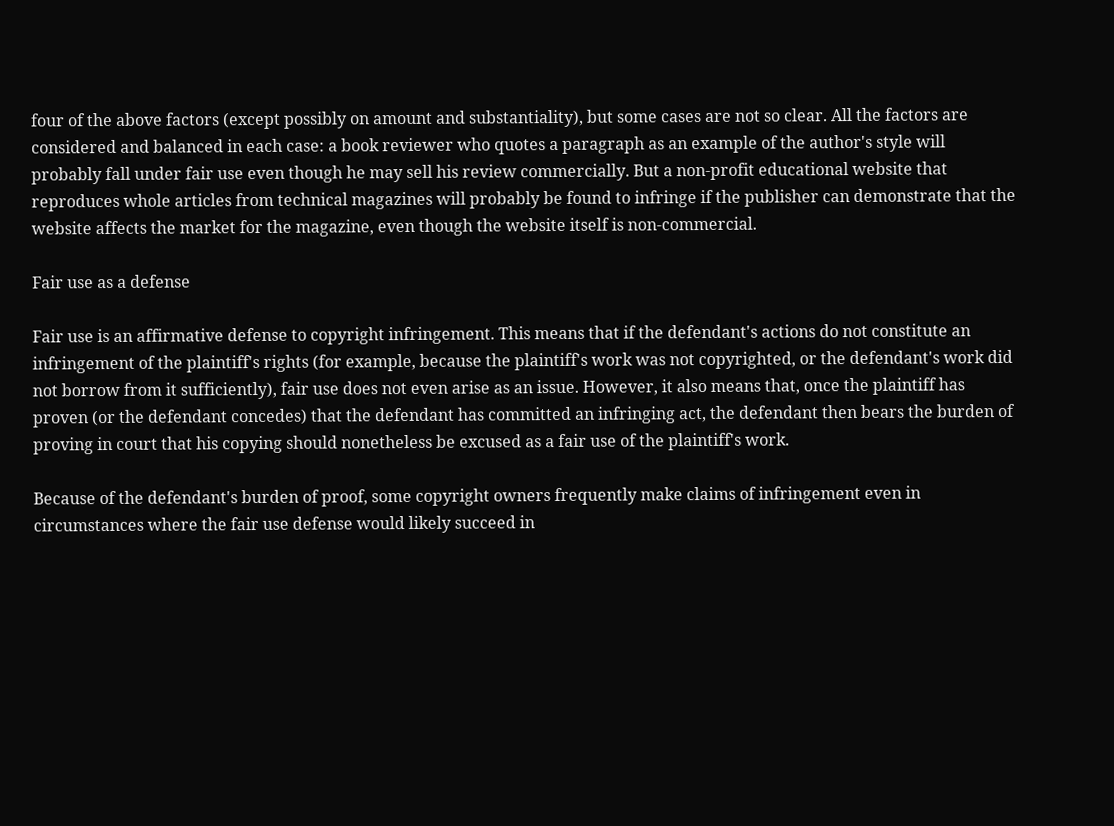four of the above factors (except possibly on amount and substantiality), but some cases are not so clear. All the factors are considered and balanced in each case: a book reviewer who quotes a paragraph as an example of the author's style will probably fall under fair use even though he may sell his review commercially. But a non-profit educational website that reproduces whole articles from technical magazines will probably be found to infringe if the publisher can demonstrate that the website affects the market for the magazine, even though the website itself is non-commercial.

Fair use as a defense

Fair use is an affirmative defense to copyright infringement. This means that if the defendant's actions do not constitute an infringement of the plaintiff's rights (for example, because the plaintiff's work was not copyrighted, or the defendant's work did not borrow from it sufficiently), fair use does not even arise as an issue. However, it also means that, once the plaintiff has proven (or the defendant concedes) that the defendant has committed an infringing act, the defendant then bears the burden of proving in court that his copying should nonetheless be excused as a fair use of the plaintiff's work.

Because of the defendant's burden of proof, some copyright owners frequently make claims of infringement even in circumstances where the fair use defense would likely succeed in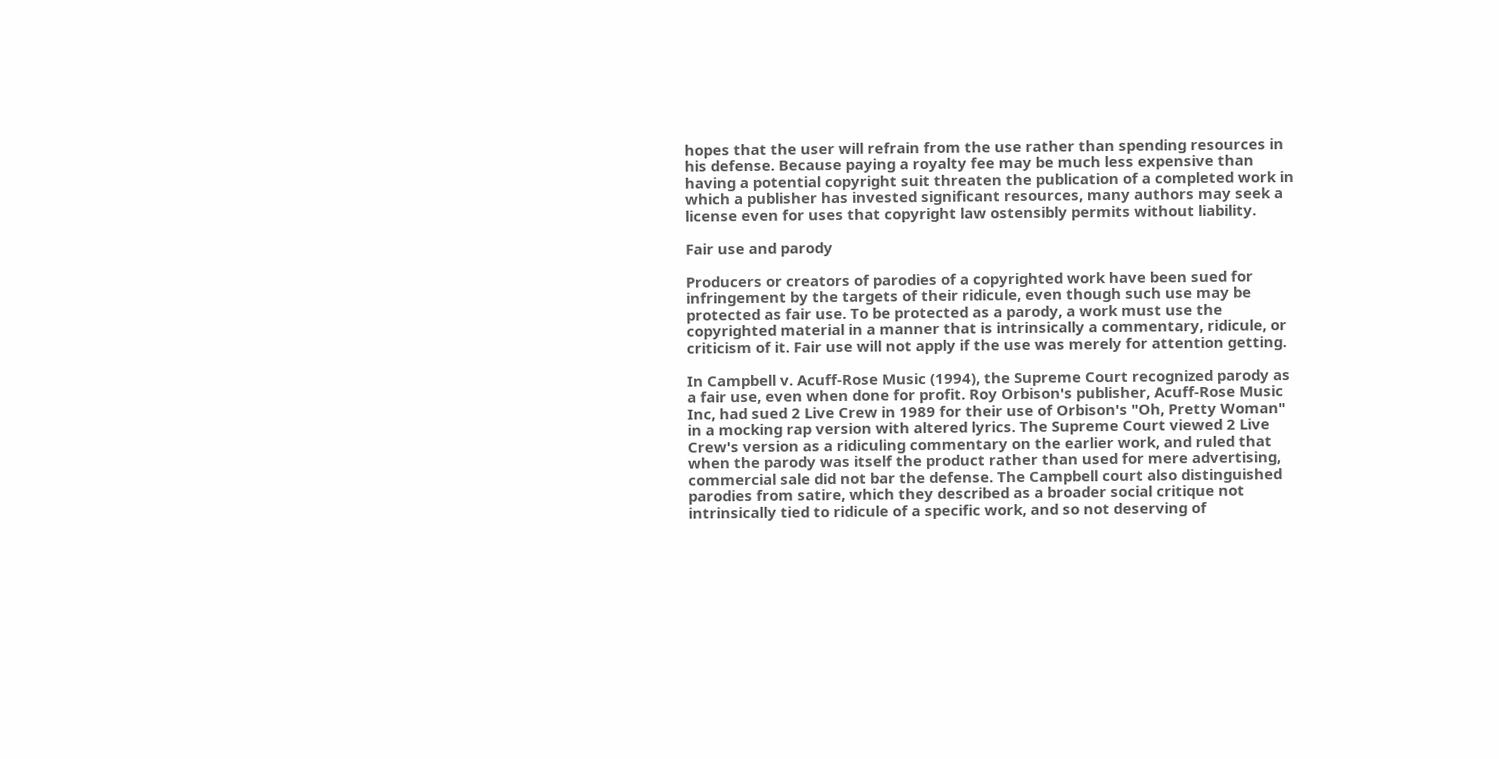hopes that the user will refrain from the use rather than spending resources in his defense. Because paying a royalty fee may be much less expensive than having a potential copyright suit threaten the publication of a completed work in which a publisher has invested significant resources, many authors may seek a license even for uses that copyright law ostensibly permits without liability.

Fair use and parody

Producers or creators of parodies of a copyrighted work have been sued for infringement by the targets of their ridicule, even though such use may be protected as fair use. To be protected as a parody, a work must use the copyrighted material in a manner that is intrinsically a commentary, ridicule, or criticism of it. Fair use will not apply if the use was merely for attention getting.

In Campbell v. Acuff-Rose Music (1994), the Supreme Court recognized parody as a fair use, even when done for profit. Roy Orbison's publisher, Acuff-Rose Music Inc, had sued 2 Live Crew in 1989 for their use of Orbison's "Oh, Pretty Woman" in a mocking rap version with altered lyrics. The Supreme Court viewed 2 Live Crew's version as a ridiculing commentary on the earlier work, and ruled that when the parody was itself the product rather than used for mere advertising, commercial sale did not bar the defense. The Campbell court also distinguished parodies from satire, which they described as a broader social critique not intrinsically tied to ridicule of a specific work, and so not deserving of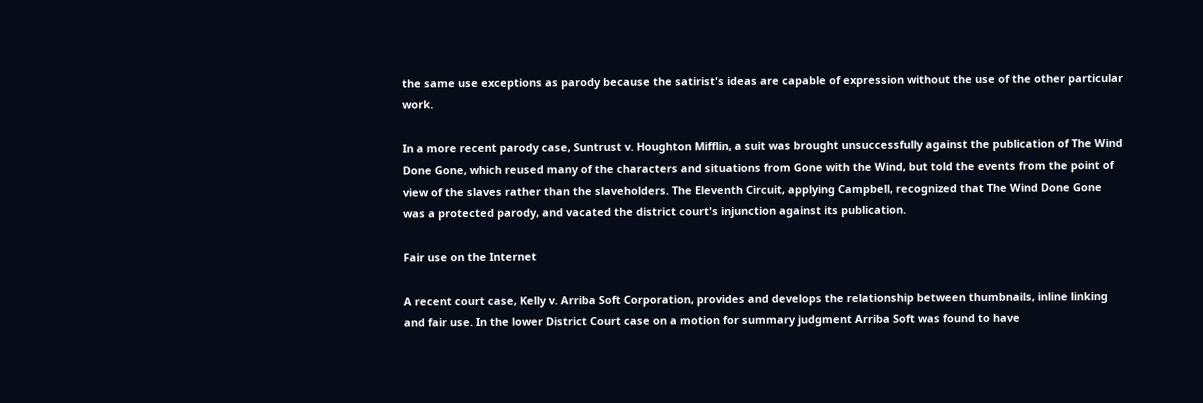the same use exceptions as parody because the satirist's ideas are capable of expression without the use of the other particular work.

In a more recent parody case, Suntrust v. Houghton Mifflin, a suit was brought unsuccessfully against the publication of The Wind Done Gone, which reused many of the characters and situations from Gone with the Wind, but told the events from the point of view of the slaves rather than the slaveholders. The Eleventh Circuit, applying Campbell, recognized that The Wind Done Gone was a protected parody, and vacated the district court's injunction against its publication.

Fair use on the Internet

A recent court case, Kelly v. Arriba Soft Corporation, provides and develops the relationship between thumbnails, inline linking and fair use. In the lower District Court case on a motion for summary judgment Arriba Soft was found to have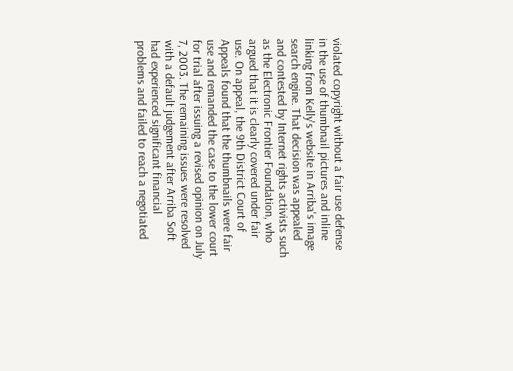violated copyright without a fair use defense in the use of thumbnail pictures and inline linking from Kelly's website in Arriba's image search engine. That decision was appealed and contested by Internet rights activists such as the Electronic Frontier Foundation, who argued that it is clearly covered under fair use. On appeal, the 9th District Court of Appeals found that the thumbnails were fair use and remanded the case to the lower court for trial after issuing a revised opinion on July 7, 2003. The remaining issues were resolved with a default judgement after Arriba Soft had experienced significant financial problems and failed to reach a negotiated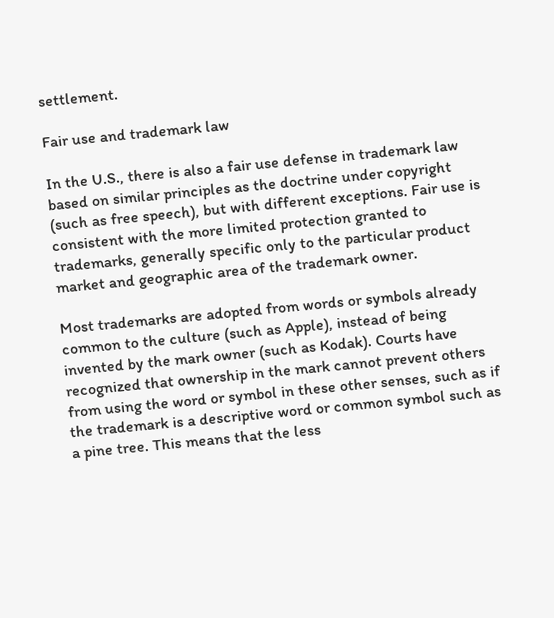settlement.

Fair use and trademark law

In the U.S., there is also a fair use defense in trademark law based on similar principles as the doctrine under copyright (such as free speech), but with different exceptions. Fair use is consistent with the more limited protection granted to trademarks, generally specific only to the particular product market and geographic area of the trademark owner.

Most trademarks are adopted from words or symbols already common to the culture (such as Apple), instead of being invented by the mark owner (such as Kodak). Courts have recognized that ownership in the mark cannot prevent others from using the word or symbol in these other senses, such as if the trademark is a descriptive word or common symbol such as a pine tree. This means that the less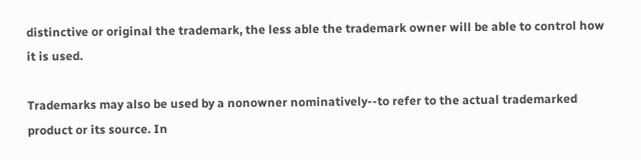distinctive or original the trademark, the less able the trademark owner will be able to control how it is used.

Trademarks may also be used by a nonowner nominatively--to refer to the actual trademarked product or its source. In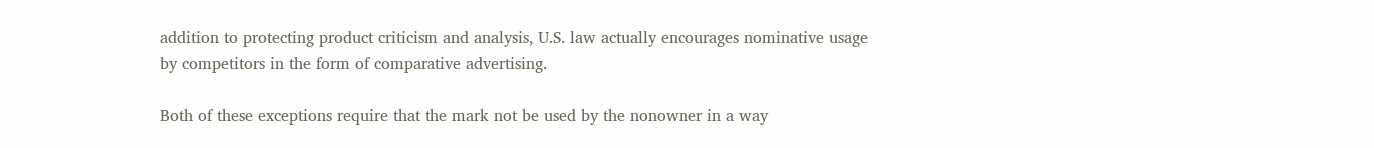addition to protecting product criticism and analysis, U.S. law actually encourages nominative usage by competitors in the form of comparative advertising.

Both of these exceptions require that the mark not be used by the nonowner in a way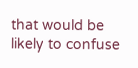that would be likely to confuse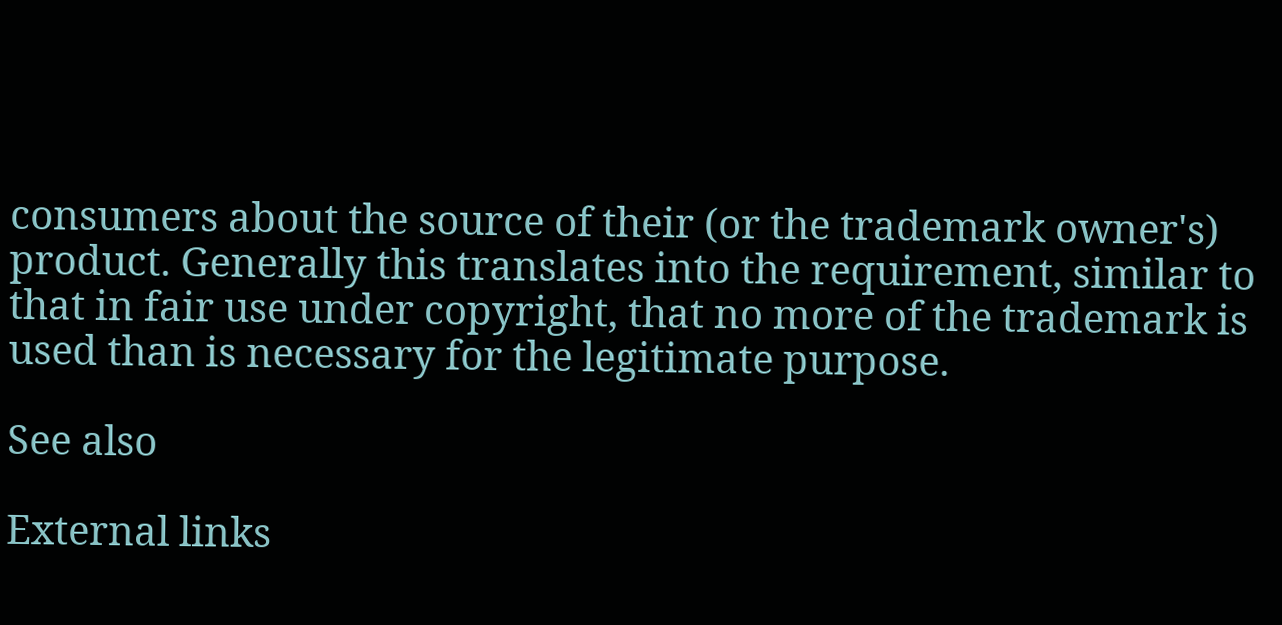consumers about the source of their (or the trademark owner's) product. Generally this translates into the requirement, similar to that in fair use under copyright, that no more of the trademark is used than is necessary for the legitimate purpose.

See also

External links